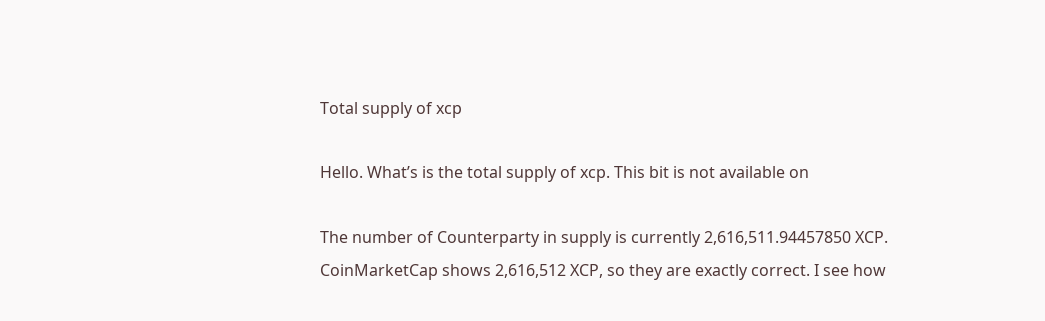Total supply of xcp

Hello. What’s is the total supply of xcp. This bit is not available on

The number of Counterparty in supply is currently 2,616,511.94457850 XCP. CoinMarketCap shows 2,616,512 XCP, so they are exactly correct. I see how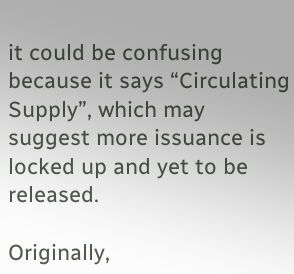it could be confusing because it says “Circulating Supply”, which may suggest more issuance is locked up and yet to be released.

Originally,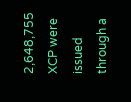2,648,755 XCP were issued through a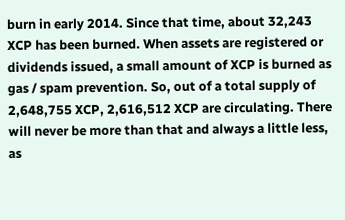burn in early 2014. Since that time, about 32,243 XCP has been burned. When assets are registered or dividends issued, a small amount of XCP is burned as gas / spam prevention. So, out of a total supply of 2,648,755 XCP, 2,616,512 XCP are circulating. There will never be more than that and always a little less, as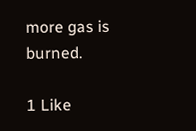more gas is burned.

1 Like